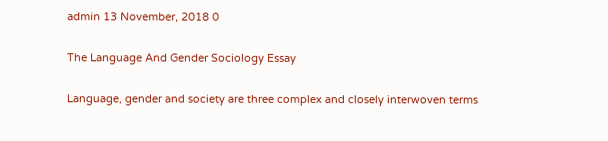admin 13 November, 2018 0

The Language And Gender Sociology Essay

Language, gender and society are three complex and closely interwoven terms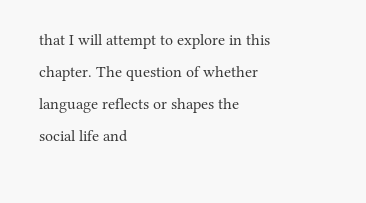that I will attempt to explore in this chapter. The question of whether language reflects or shapes the social life and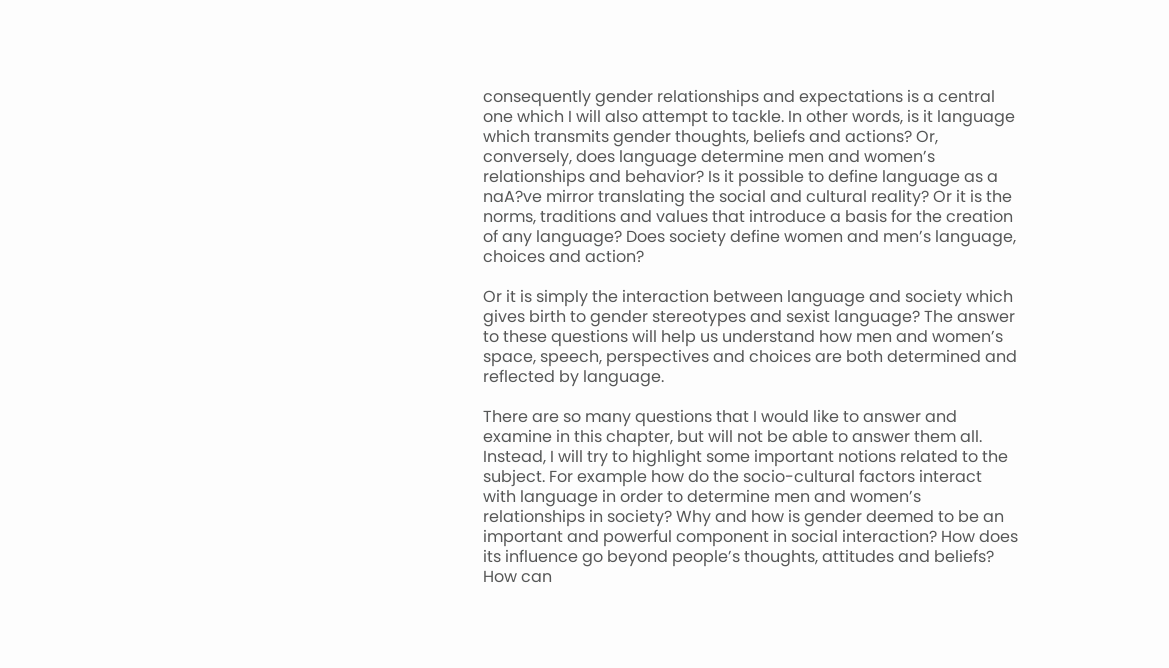consequently gender relationships and expectations is a central one which I will also attempt to tackle. In other words, is it language which transmits gender thoughts, beliefs and actions? Or, conversely, does language determine men and women’s relationships and behavior? Is it possible to define language as a naA?ve mirror translating the social and cultural reality? Or it is the norms, traditions and values that introduce a basis for the creation of any language? Does society define women and men’s language, choices and action?

Or it is simply the interaction between language and society which gives birth to gender stereotypes and sexist language? The answer to these questions will help us understand how men and women’s space, speech, perspectives and choices are both determined and reflected by language.

There are so many questions that I would like to answer and examine in this chapter, but will not be able to answer them all. Instead, I will try to highlight some important notions related to the subject. For example how do the socio-cultural factors interact with language in order to determine men and women’s relationships in society? Why and how is gender deemed to be an important and powerful component in social interaction? How does its influence go beyond people’s thoughts, attitudes and beliefs? How can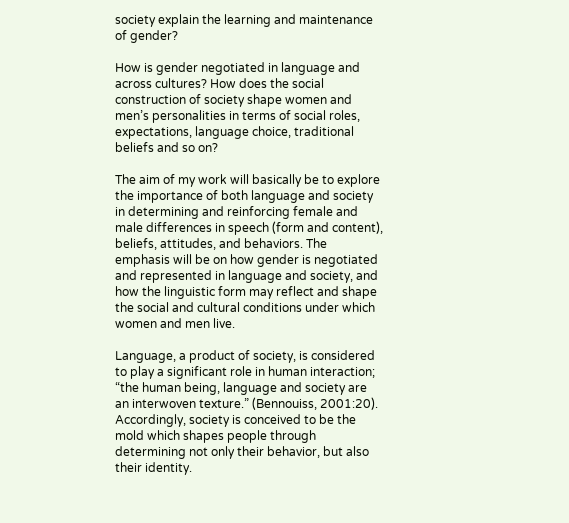society explain the learning and maintenance of gender?

How is gender negotiated in language and across cultures? How does the social construction of society shape women and men’s personalities in terms of social roles, expectations, language choice, traditional beliefs and so on?

The aim of my work will basically be to explore the importance of both language and society in determining and reinforcing female and male differences in speech (form and content), beliefs, attitudes, and behaviors. The emphasis will be on how gender is negotiated and represented in language and society, and how the linguistic form may reflect and shape the social and cultural conditions under which women and men live.

Language, a product of society, is considered to play a significant role in human interaction; “the human being, language and society are an interwoven texture.” (Bennouiss, 2001:20). Accordingly, society is conceived to be the mold which shapes people through determining not only their behavior, but also their identity.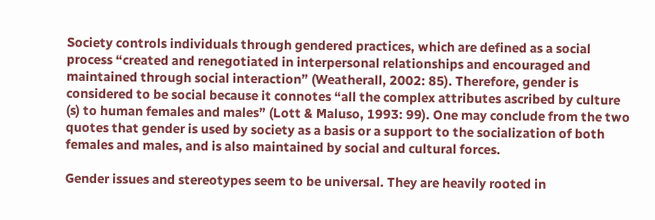Society controls individuals through gendered practices, which are defined as a social process “created and renegotiated in interpersonal relationships and encouraged and maintained through social interaction” (Weatherall, 2002: 85). Therefore, gender is considered to be social because it connotes “all the complex attributes ascribed by culture (s) to human females and males” (Lott & Maluso, 1993: 99). One may conclude from the two quotes that gender is used by society as a basis or a support to the socialization of both females and males, and is also maintained by social and cultural forces.

Gender issues and stereotypes seem to be universal. They are heavily rooted in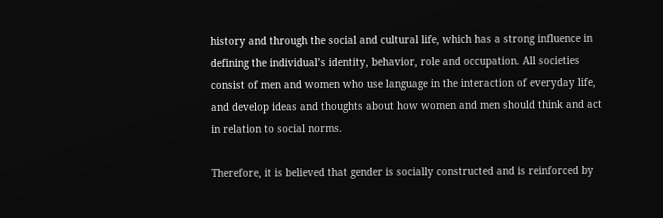history and through the social and cultural life, which has a strong influence in defining the individual’s identity, behavior, role and occupation. All societies consist of men and women who use language in the interaction of everyday life, and develop ideas and thoughts about how women and men should think and act in relation to social norms.

Therefore, it is believed that gender is socially constructed and is reinforced by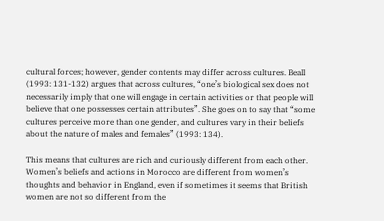cultural forces; however, gender contents may differ across cultures. Beall (1993: 131-132) argues that across cultures, “one’s biological sex does not necessarily imply that one will engage in certain activities or that people will believe that one possesses certain attributes”. She goes on to say that “some cultures perceive more than one gender, and cultures vary in their beliefs about the nature of males and females” (1993: 134).

This means that cultures are rich and curiously different from each other. Women’s beliefs and actions in Morocco are different from women’s thoughts and behavior in England, even if sometimes it seems that British women are not so different from the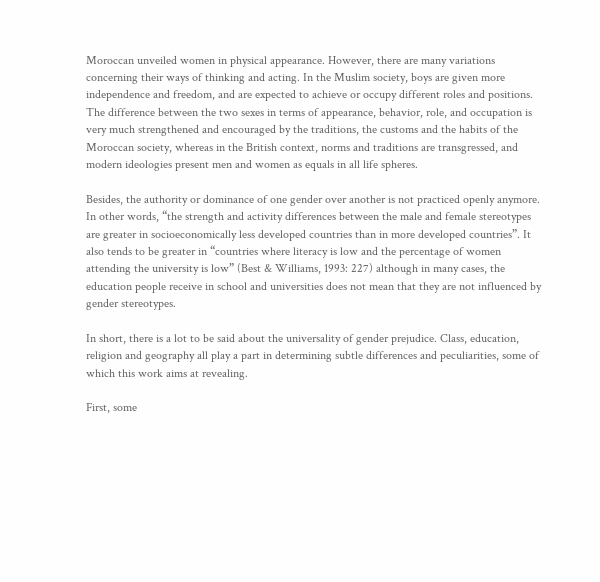Moroccan unveiled women in physical appearance. However, there are many variations concerning their ways of thinking and acting. In the Muslim society, boys are given more independence and freedom, and are expected to achieve or occupy different roles and positions. The difference between the two sexes in terms of appearance, behavior, role, and occupation is very much strengthened and encouraged by the traditions, the customs and the habits of the Moroccan society, whereas in the British context, norms and traditions are transgressed, and modern ideologies present men and women as equals in all life spheres.

Besides, the authority or dominance of one gender over another is not practiced openly anymore. In other words, “the strength and activity differences between the male and female stereotypes are greater in socioeconomically less developed countries than in more developed countries”. It also tends to be greater in “countries where literacy is low and the percentage of women attending the university is low” (Best & Williams, 1993: 227) although in many cases, the education people receive in school and universities does not mean that they are not influenced by gender stereotypes.

In short, there is a lot to be said about the universality of gender prejudice. Class, education, religion and geography all play a part in determining subtle differences and peculiarities, some of which this work aims at revealing.

First, some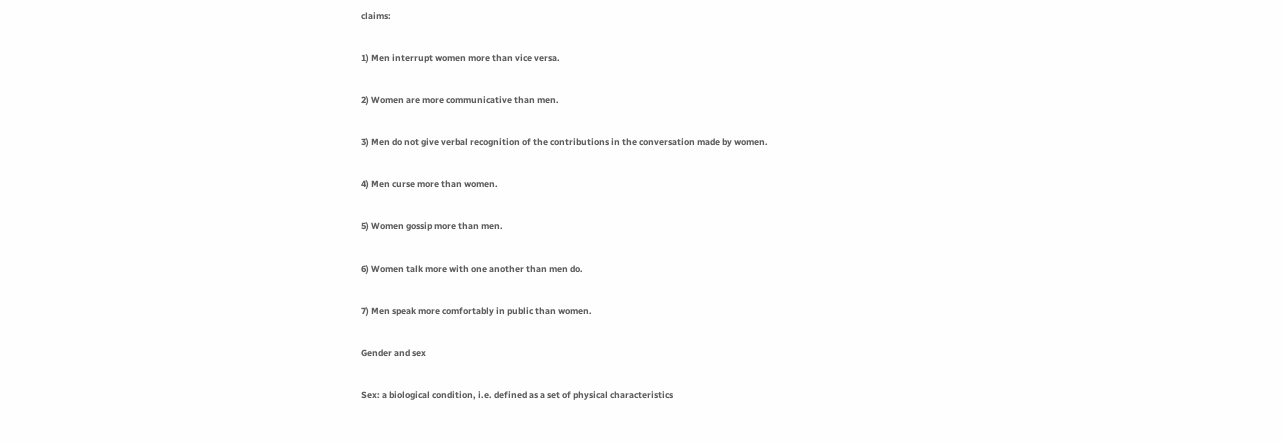claims:

1) Men interrupt women more than vice versa.

2) Women are more communicative than men.

3) Men do not give verbal recognition of the contributions in the conversation made by women.

4) Men curse more than women.

5) Women gossip more than men.

6) Women talk more with one another than men do.

7) Men speak more comfortably in public than women.

Gender and sex

Sex: a biological condition, i.e. defined as a set of physical characteristics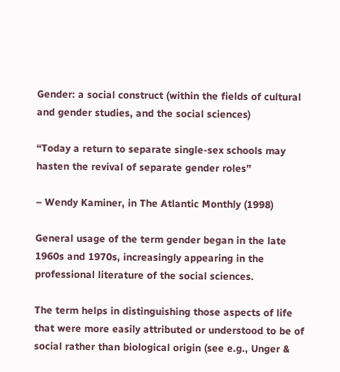Gender: a social construct (within the fields of cultural and gender studies, and the social sciences)

“Today a return to separate single-sex schools may hasten the revival of separate gender roles”

– Wendy Kaminer, in The Atlantic Monthly (1998)

General usage of the term gender began in the late 1960s and 1970s, increasingly appearing in the professional literature of the social sciences.

The term helps in distinguishing those aspects of life that were more easily attributed or understood to be of social rather than biological origin (see e.g., Unger &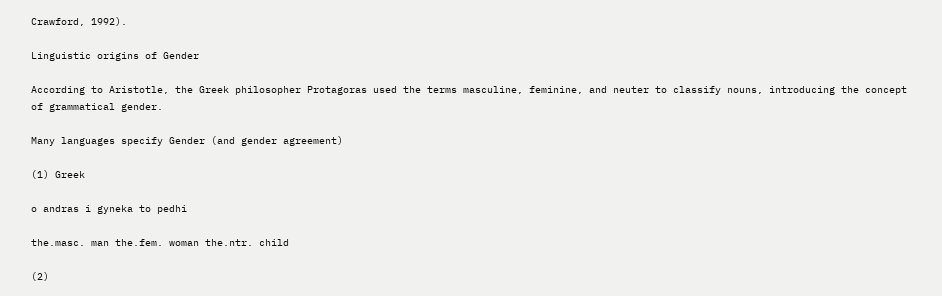Crawford, 1992).

Linguistic origins of Gender

According to Aristotle, the Greek philosopher Protagoras used the terms masculine, feminine, and neuter to classify nouns, introducing the concept of grammatical gender.

Many languages specify Gender (and gender agreement)

(1) Greek

o andras i gyneka to pedhi

the.masc. man the.fem. woman the.ntr. child

(2)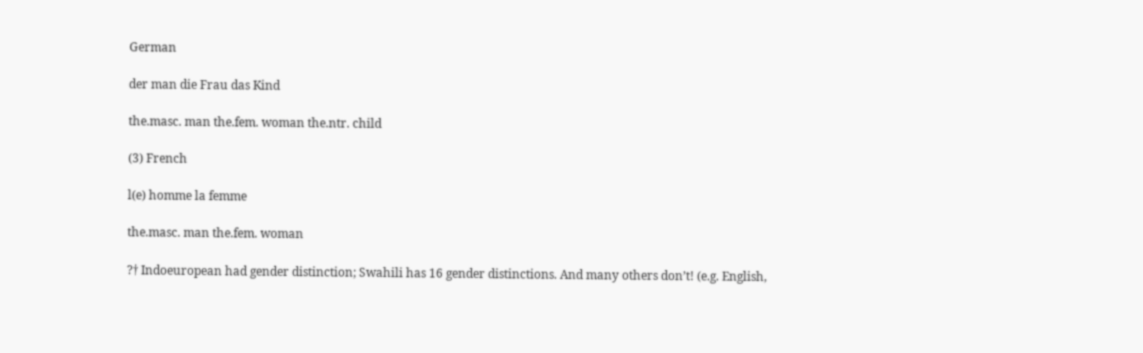German

der man die Frau das Kind

the.masc. man the.fem. woman the.ntr. child

(3) French

l(e) homme la femme

the.masc. man the.fem. woman

?† Indoeuropean had gender distinction; Swahili has 16 gender distinctions. And many others don’t! (e.g. English,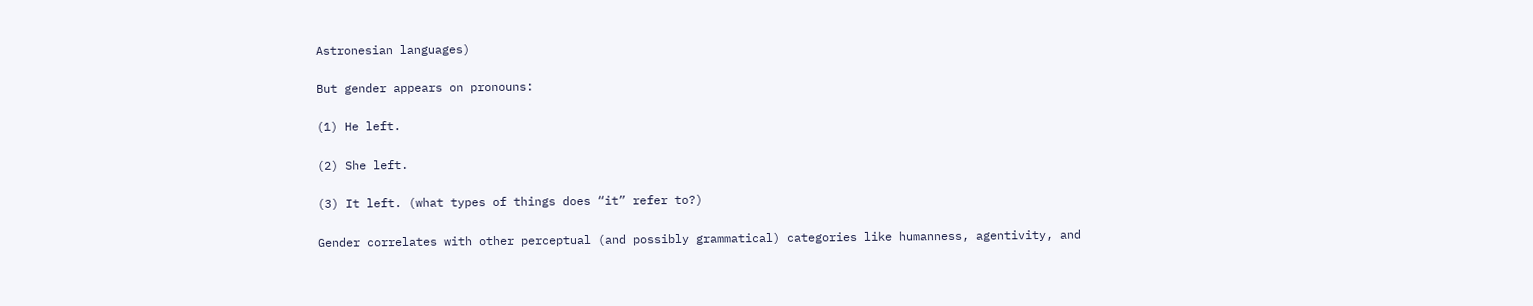Astronesian languages)

But gender appears on pronouns:

(1) He left.

(2) She left.

(3) It left. (what types of things does “it” refer to?)

Gender correlates with other perceptual (and possibly grammatical) categories like humanness, agentivity, and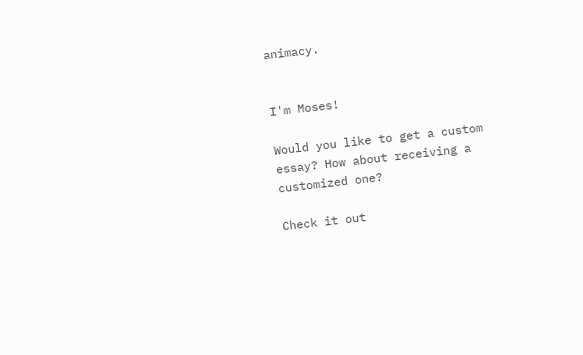animacy.


I'm Moses!

Would you like to get a custom essay? How about receiving a customized one?

Check it out